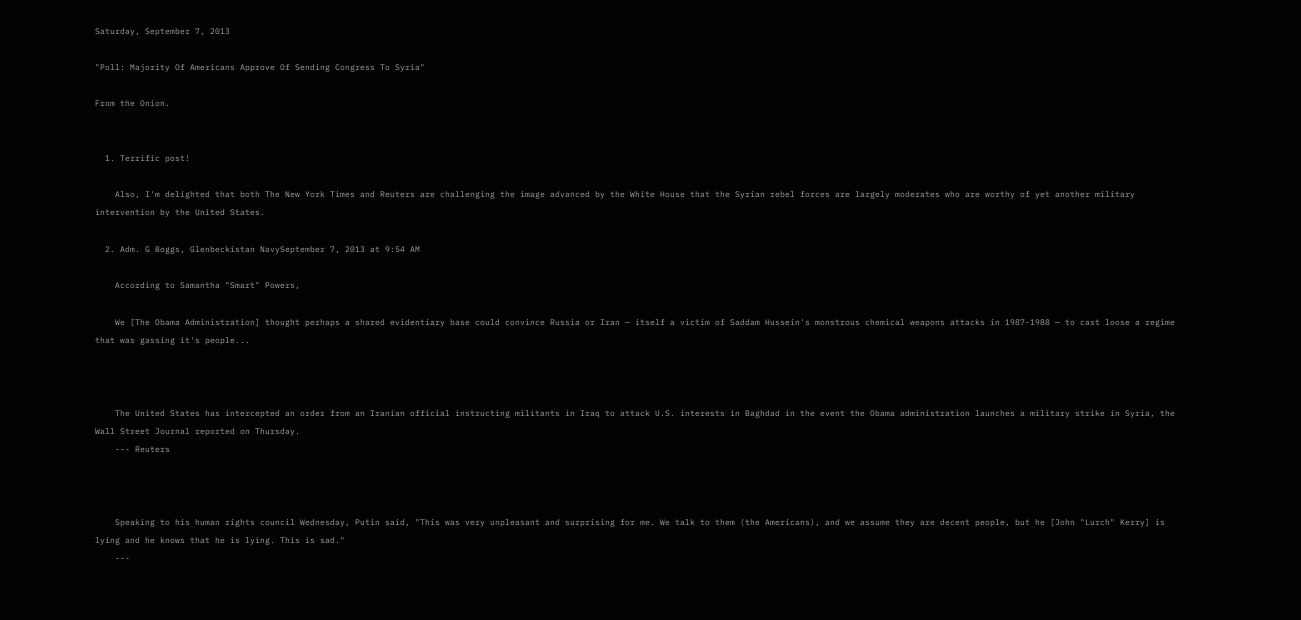Saturday, September 7, 2013

"Poll: Majority Of Americans Approve Of Sending Congress To Syria"

From the Onion.


  1. Terrific post!

    Also, I'm delighted that both The New York Times and Reuters are challenging the image advanced by the White House that the Syrian rebel forces are largely moderates who are worthy of yet another military intervention by the United States.

  2. Adm. G Boggs, Glenbeckistan NavySeptember 7, 2013 at 9:54 AM

    According to Samantha "Smart" Powers,

    We [The Obama Administration] thought perhaps a shared evidentiary base could convince Russia or Iran — itself a victim of Saddam Hussein's monstrous chemical weapons attacks in 1987-1988 — to cast loose a regime that was gassing it's people...



    The United States has intercepted an order from an Iranian official instructing militants in Iraq to attack U.S. interests in Baghdad in the event the Obama administration launches a military strike in Syria, the Wall Street Journal reported on Thursday.
    --- Reuters



    Speaking to his human rights council Wednesday, Putin said, "This was very unpleasant and surprising for me. We talk to them (the Americans), and we assume they are decent people, but he [John "Lurch" Kerry] is lying and he knows that he is lying. This is sad."
    ---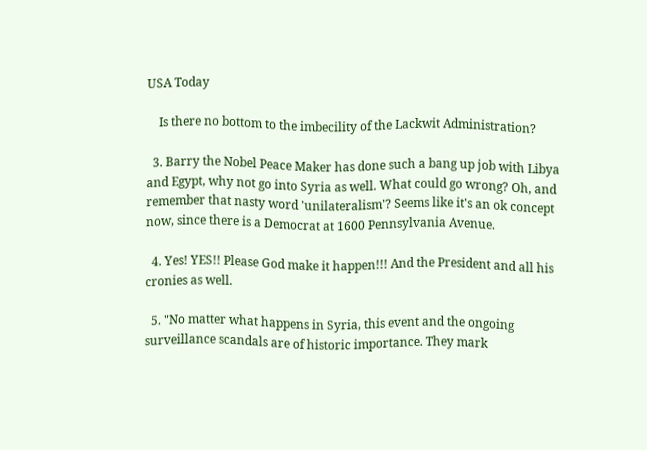USA Today

    Is there no bottom to the imbecility of the Lackwit Administration?

  3. Barry the Nobel Peace Maker has done such a bang up job with Libya and Egypt, why not go into Syria as well. What could go wrong? Oh, and remember that nasty word 'unilateralism'? Seems like it's an ok concept now, since there is a Democrat at 1600 Pennsylvania Avenue.

  4. Yes! YES!! Please God make it happen!!! And the President and all his cronies as well.

  5. "No matter what happens in Syria, this event and the ongoing surveillance scandals are of historic importance. They mark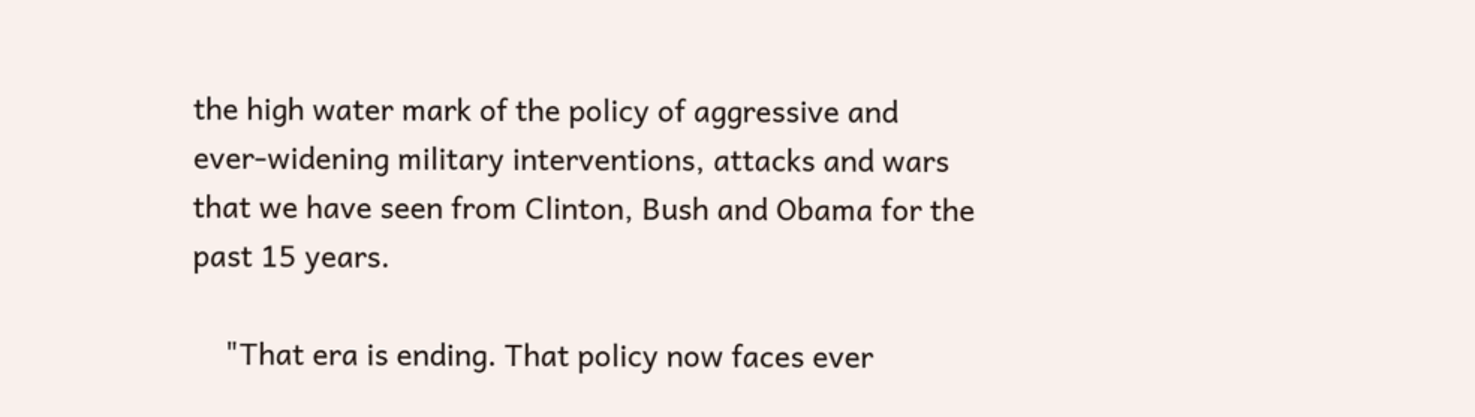the high water mark of the policy of aggressive and ever-widening military interventions, attacks and wars that we have seen from Clinton, Bush and Obama for the past 15 years.

    "That era is ending. That policy now faces ever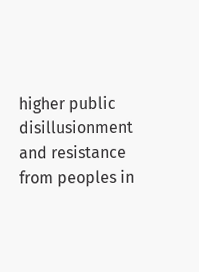higher public disillusionment and resistance from peoples in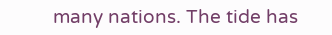many nations. The tide has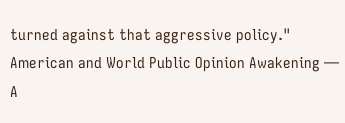turned against that aggressive policy." American and World Public Opinion Awakening — A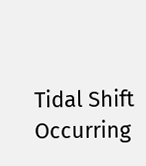Tidal Shift Occurring